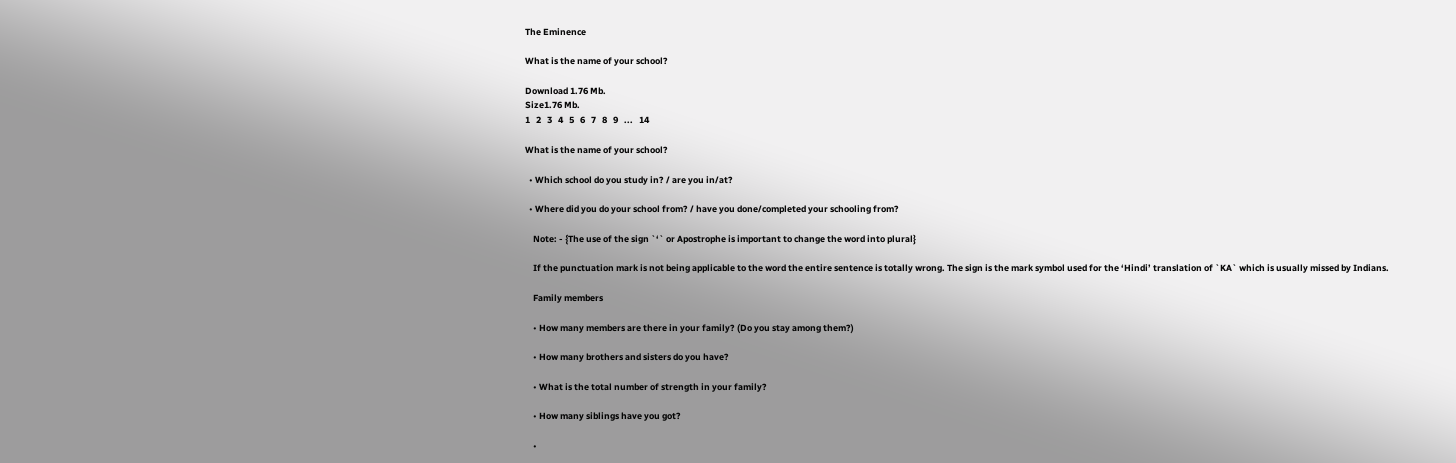The Eminence

What is the name of your school?

Download 1.76 Mb.
Size1.76 Mb.
1   2   3   4   5   6   7   8   9   ...   14

What is the name of your school?

  • Which school do you study in? / are you in/at?

  • Where did you do your school from? / have you done/completed your schooling from?

    Note: - {The use of the sign `‘` or Apostrophe is important to change the word into plural}

    If the punctuation mark is not being applicable to the word the entire sentence is totally wrong. The sign is the mark symbol used for the ‘Hindi’ translation of `KA` which is usually missed by Indians.

    Family members

    • How many members are there in your family? (Do you stay among them?)

    • How many brothers and sisters do you have?

    • What is the total number of strength in your family?

    • How many siblings have you got?

    •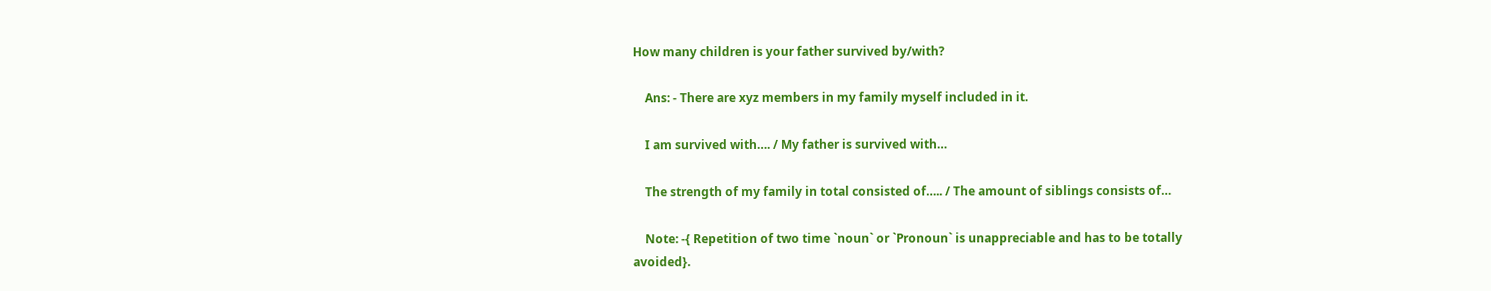How many children is your father survived by/with?

    Ans: - There are xyz members in my family myself included in it.

    I am survived with…. / My father is survived with…

    The strength of my family in total consisted of….. / The amount of siblings consists of…

    Note: -{ Repetition of two time `noun` or `Pronoun` is unappreciable and has to be totally avoided}.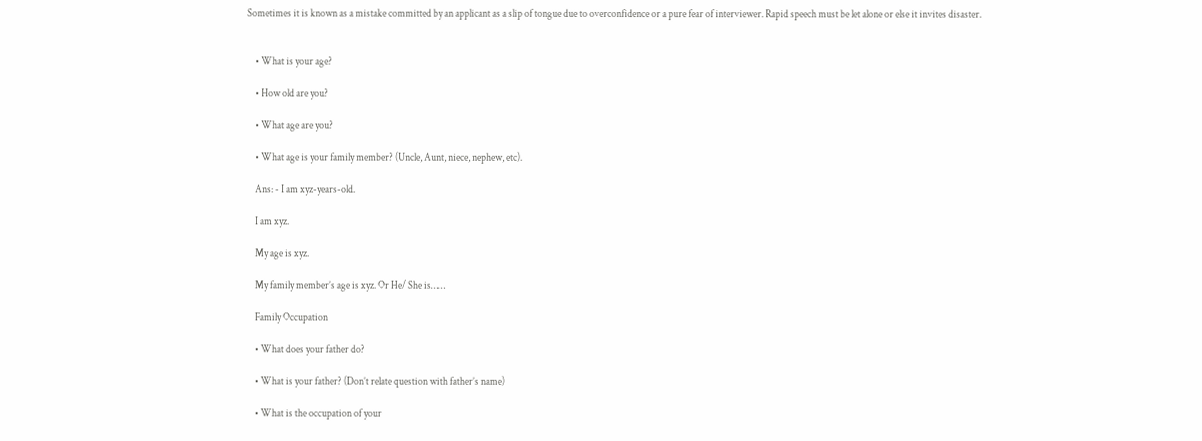Sometimes it is known as a mistake committed by an applicant as a slip of tongue due to overconfidence or a pure fear of interviewer. Rapid speech must be let alone or else it invites disaster.


    • What is your age?

    • How old are you?

    • What age are you?

    • What age is your family member? (Uncle, Aunt, niece, nephew, etc).

    Ans: - I am xyz-years-old.

    I am xyz.

    My age is xyz.

    My family member’s age is xyz. Or He/ She is……

    Family Occupation

    • What does your father do?

    • What is your father? (Don’t relate question with father’s name)

    • What is the occupation of your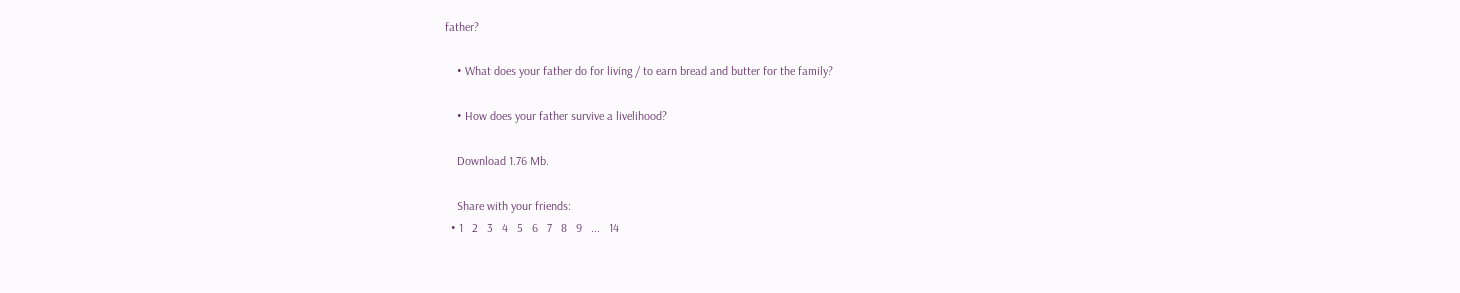father?

    • What does your father do for living / to earn bread and butter for the family?

    • How does your father survive a livelihood?

    Download 1.76 Mb.

    Share with your friends:
  • 1   2   3   4   5   6   7   8   9   ...   14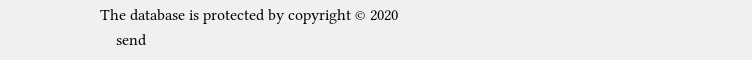The database is protected by copyright © 2020
    send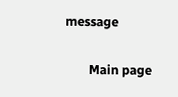message

        Main page